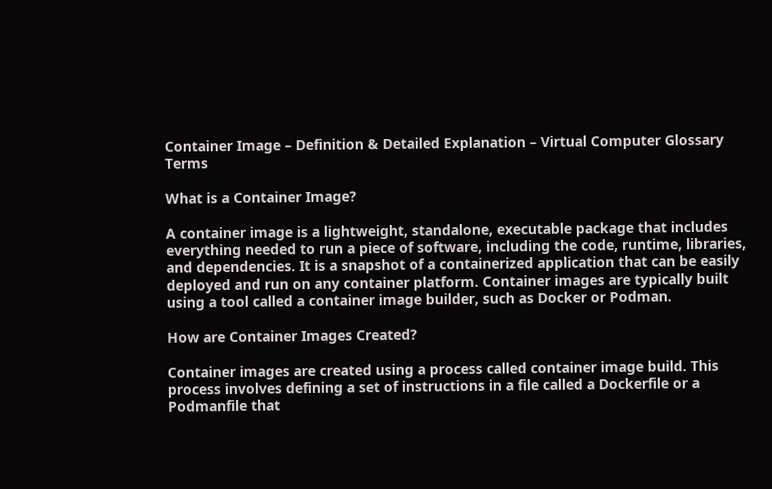Container Image – Definition & Detailed Explanation – Virtual Computer Glossary Terms

What is a Container Image?

A container image is a lightweight, standalone, executable package that includes everything needed to run a piece of software, including the code, runtime, libraries, and dependencies. It is a snapshot of a containerized application that can be easily deployed and run on any container platform. Container images are typically built using a tool called a container image builder, such as Docker or Podman.

How are Container Images Created?

Container images are created using a process called container image build. This process involves defining a set of instructions in a file called a Dockerfile or a Podmanfile that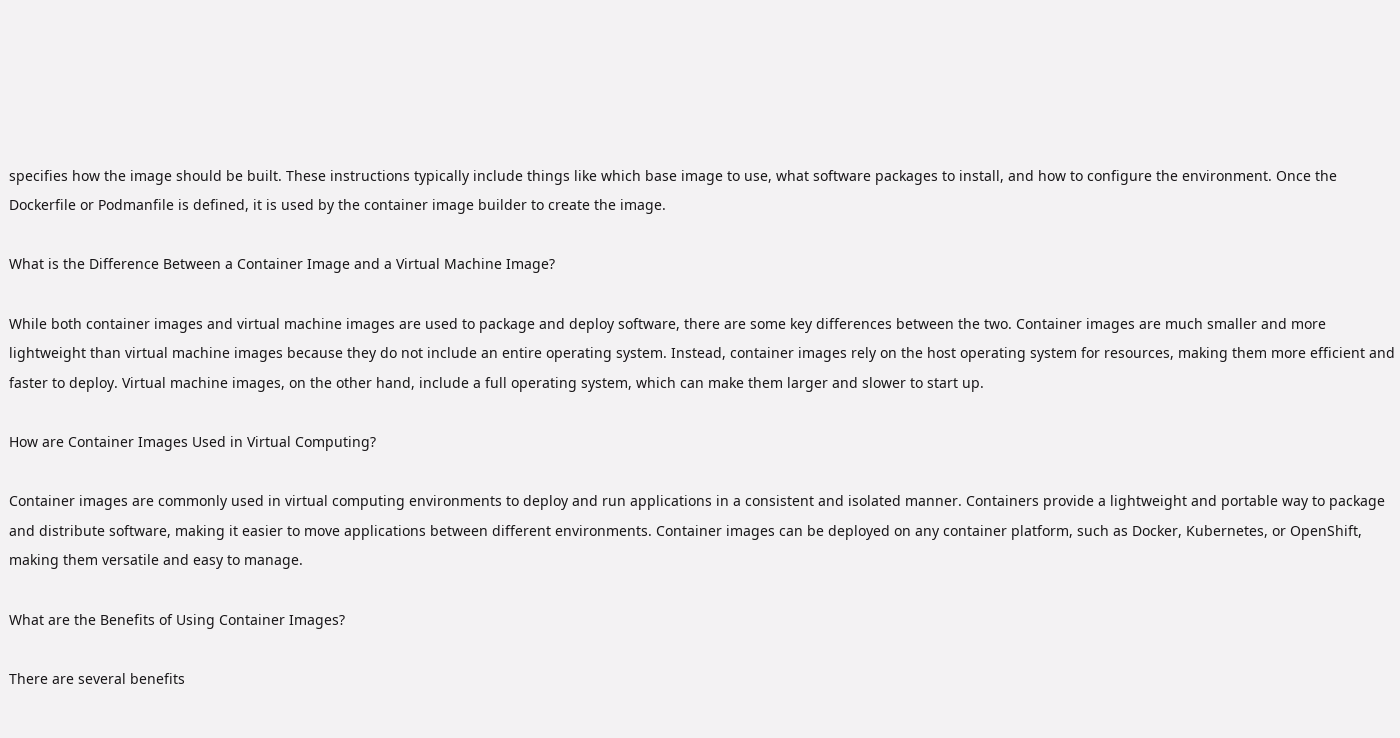specifies how the image should be built. These instructions typically include things like which base image to use, what software packages to install, and how to configure the environment. Once the Dockerfile or Podmanfile is defined, it is used by the container image builder to create the image.

What is the Difference Between a Container Image and a Virtual Machine Image?

While both container images and virtual machine images are used to package and deploy software, there are some key differences between the two. Container images are much smaller and more lightweight than virtual machine images because they do not include an entire operating system. Instead, container images rely on the host operating system for resources, making them more efficient and faster to deploy. Virtual machine images, on the other hand, include a full operating system, which can make them larger and slower to start up.

How are Container Images Used in Virtual Computing?

Container images are commonly used in virtual computing environments to deploy and run applications in a consistent and isolated manner. Containers provide a lightweight and portable way to package and distribute software, making it easier to move applications between different environments. Container images can be deployed on any container platform, such as Docker, Kubernetes, or OpenShift, making them versatile and easy to manage.

What are the Benefits of Using Container Images?

There are several benefits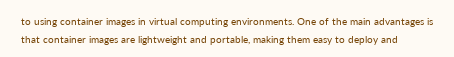to using container images in virtual computing environments. One of the main advantages is that container images are lightweight and portable, making them easy to deploy and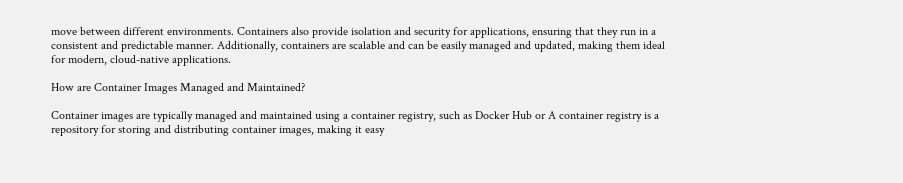move between different environments. Containers also provide isolation and security for applications, ensuring that they run in a consistent and predictable manner. Additionally, containers are scalable and can be easily managed and updated, making them ideal for modern, cloud-native applications.

How are Container Images Managed and Maintained?

Container images are typically managed and maintained using a container registry, such as Docker Hub or A container registry is a repository for storing and distributing container images, making it easy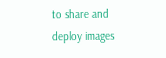to share and deploy images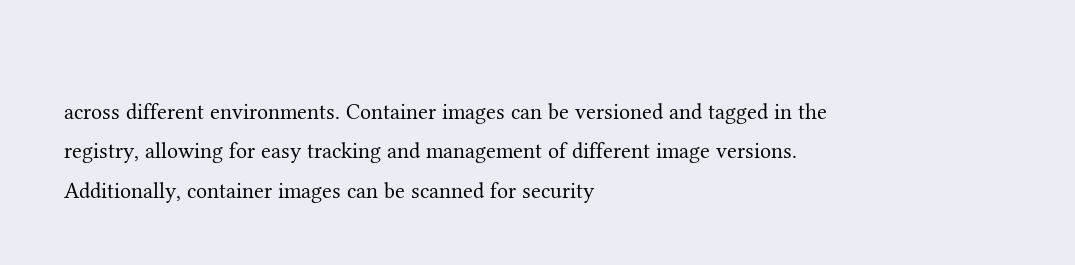across different environments. Container images can be versioned and tagged in the registry, allowing for easy tracking and management of different image versions. Additionally, container images can be scanned for security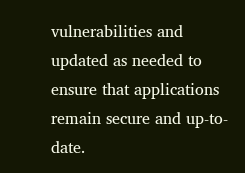vulnerabilities and updated as needed to ensure that applications remain secure and up-to-date.